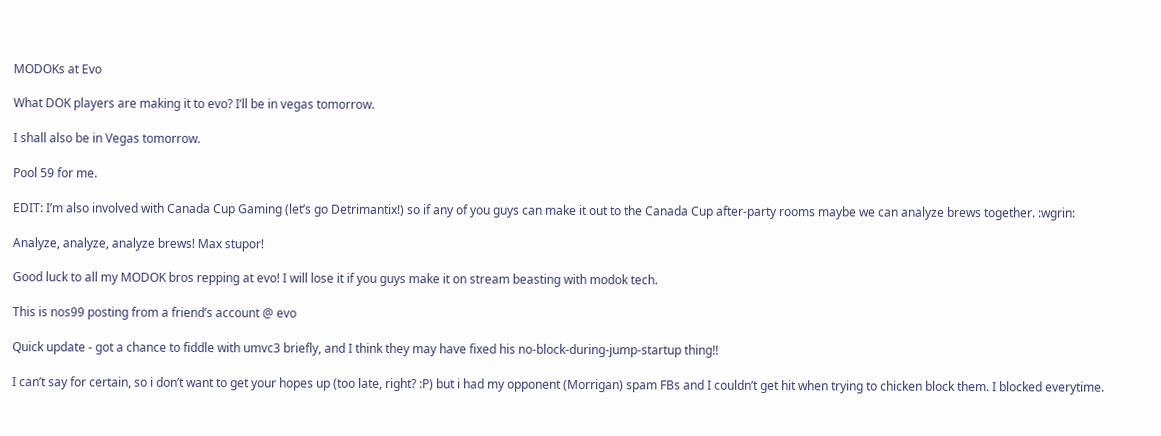MODOKs at Evo

What DOK players are making it to evo? I’ll be in vegas tomorrow.

I shall also be in Vegas tomorrow.

Pool 59 for me.

EDIT: I’m also involved with Canada Cup Gaming (let’s go Detrimantix!) so if any of you guys can make it out to the Canada Cup after-party rooms maybe we can analyze brews together. :wgrin:

Analyze, analyze, analyze brews! Max stupor!

Good luck to all my MODOK bros repping at evo! I will lose it if you guys make it on stream beasting with modok tech.

This is nos99 posting from a friend’s account @ evo

Quick update - got a chance to fiddle with umvc3 briefly, and I think they may have fixed his no-block-during-jump-startup thing!!

I can’t say for certain, so i don’t want to get your hopes up (too late, right? :P) but i had my opponent (Morrigan) spam FBs and I couldn’t get hit when trying to chicken block them. I blocked everytime.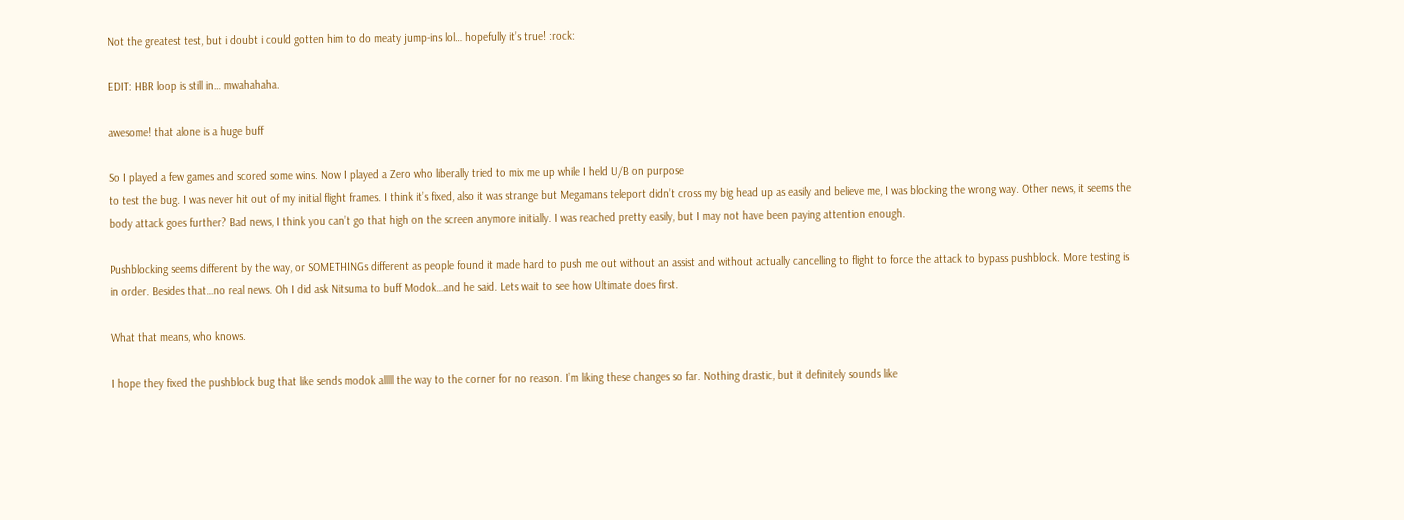Not the greatest test, but i doubt i could gotten him to do meaty jump-ins lol… hopefully it’s true! :rock:

EDIT: HBR loop is still in… mwahahaha.

awesome! that alone is a huge buff

So I played a few games and scored some wins. Now I played a Zero who liberally tried to mix me up while I held U/B on purpose
to test the bug. I was never hit out of my initial flight frames. I think it’s fixed, also it was strange but Megamans teleport didn’t cross my big head up as easily and believe me, I was blocking the wrong way. Other news, it seems the body attack goes further? Bad news, I think you can’t go that high on the screen anymore initially. I was reached pretty easily, but I may not have been paying attention enough.

Pushblocking seems different by the way, or SOMETHINGs different as people found it made hard to push me out without an assist and without actually cancelling to flight to force the attack to bypass pushblock. More testing is in order. Besides that…no real news. Oh I did ask Nitsuma to buff Modok…and he said. Lets wait to see how Ultimate does first.

What that means, who knows.

I hope they fixed the pushblock bug that like sends modok alllll the way to the corner for no reason. I’m liking these changes so far. Nothing drastic, but it definitely sounds like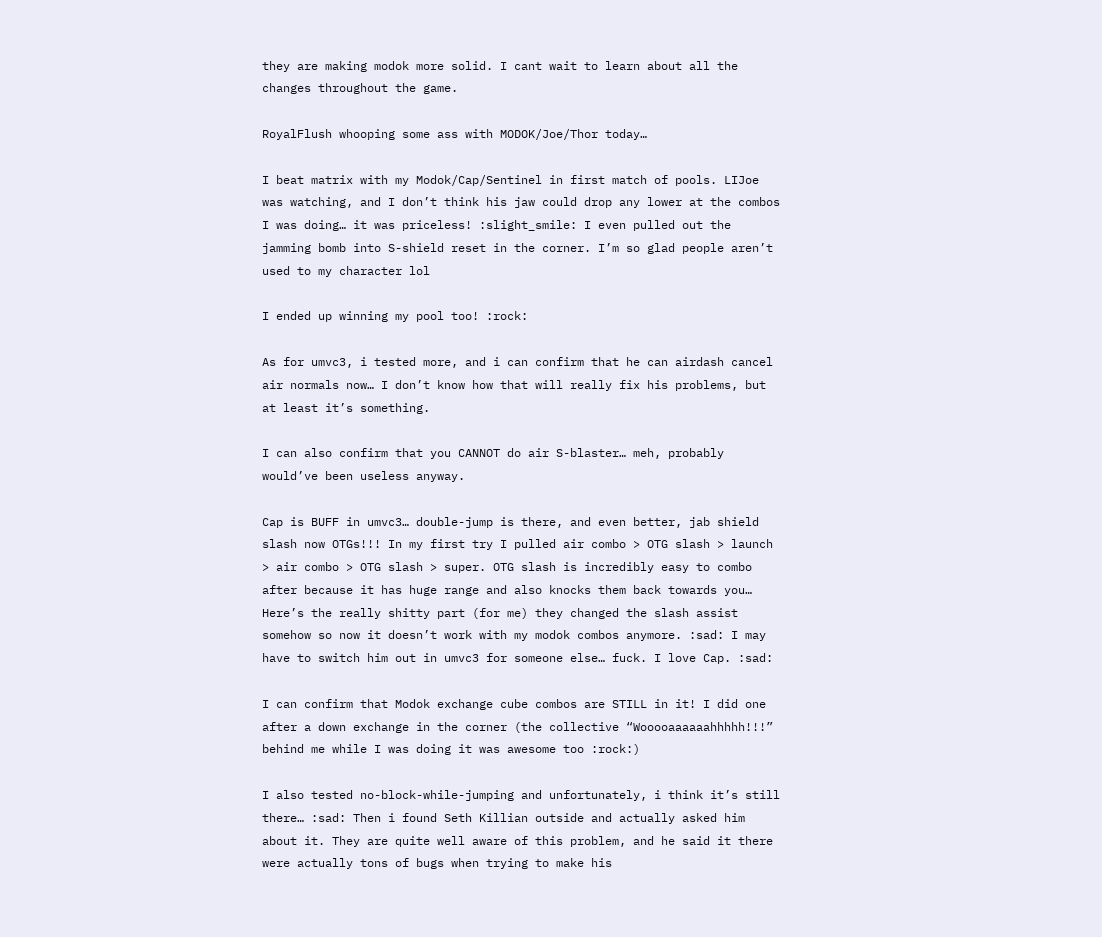they are making modok more solid. I cant wait to learn about all the changes throughout the game.

RoyalFlush whooping some ass with MODOK/Joe/Thor today…

I beat matrix with my Modok/Cap/Sentinel in first match of pools. LIJoe was watching, and I don’t think his jaw could drop any lower at the combos I was doing… it was priceless! :slight_smile: I even pulled out the jamming bomb into S-shield reset in the corner. I’m so glad people aren’t used to my character lol

I ended up winning my pool too! :rock:

As for umvc3, i tested more, and i can confirm that he can airdash cancel air normals now… I don’t know how that will really fix his problems, but at least it’s something.

I can also confirm that you CANNOT do air S-blaster… meh, probably would’ve been useless anyway.

Cap is BUFF in umvc3… double-jump is there, and even better, jab shield slash now OTGs!!! In my first try I pulled air combo > OTG slash > launch > air combo > OTG slash > super. OTG slash is incredibly easy to combo after because it has huge range and also knocks them back towards you… Here’s the really shitty part (for me) they changed the slash assist somehow so now it doesn’t work with my modok combos anymore. :sad: I may have to switch him out in umvc3 for someone else… fuck. I love Cap. :sad:

I can confirm that Modok exchange cube combos are STILL in it! I did one after a down exchange in the corner (the collective “Wooooaaaaaahhhhh!!!” behind me while I was doing it was awesome too :rock:)

I also tested no-block-while-jumping and unfortunately, i think it’s still there… :sad: Then i found Seth Killian outside and actually asked him about it. They are quite well aware of this problem, and he said it there were actually tons of bugs when trying to make his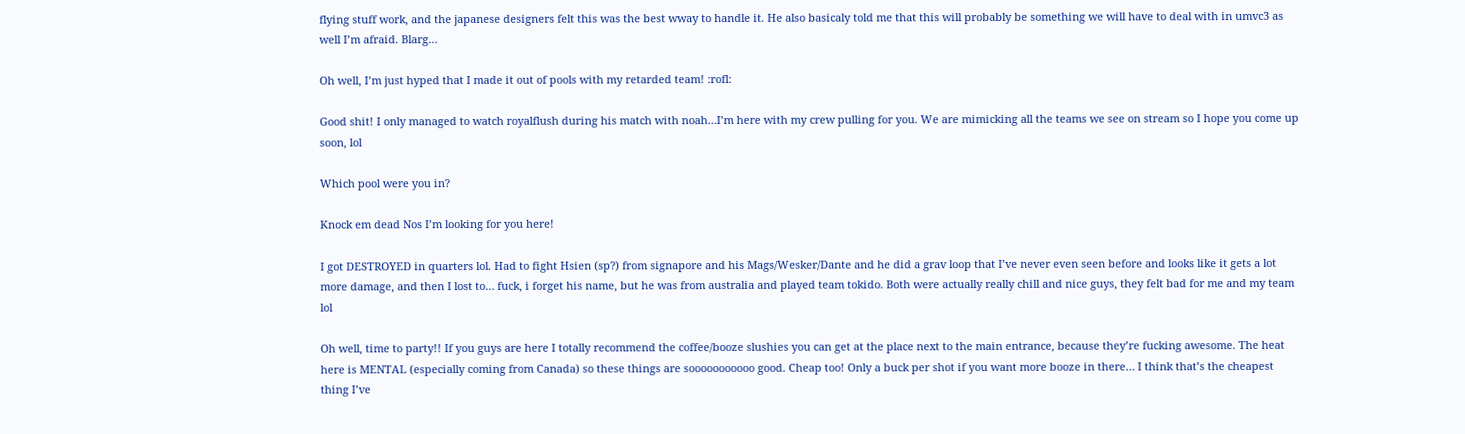flying stuff work, and the japanese designers felt this was the best wway to handle it. He also basicaly told me that this will probably be something we will have to deal with in umvc3 as well I’m afraid. Blarg…

Oh well, I’m just hyped that I made it out of pools with my retarded team! :rofl:

Good shit! I only managed to watch royalflush during his match with noah…I’m here with my crew pulling for you. We are mimicking all the teams we see on stream so I hope you come up soon, lol

Which pool were you in?

Knock em dead Nos I’m looking for you here!

I got DESTROYED in quarters lol. Had to fight Hsien (sp?) from signapore and his Mags/Wesker/Dante and he did a grav loop that I’ve never even seen before and looks like it gets a lot more damage, and then I lost to… fuck, i forget his name, but he was from australia and played team tokido. Both were actually really chill and nice guys, they felt bad for me and my team lol

Oh well, time to party!! If you guys are here I totally recommend the coffee/booze slushies you can get at the place next to the main entrance, because they’re fucking awesome. The heat here is MENTAL (especially coming from Canada) so these things are sooooooooooo good. Cheap too! Only a buck per shot if you want more booze in there… I think that’s the cheapest thing I’ve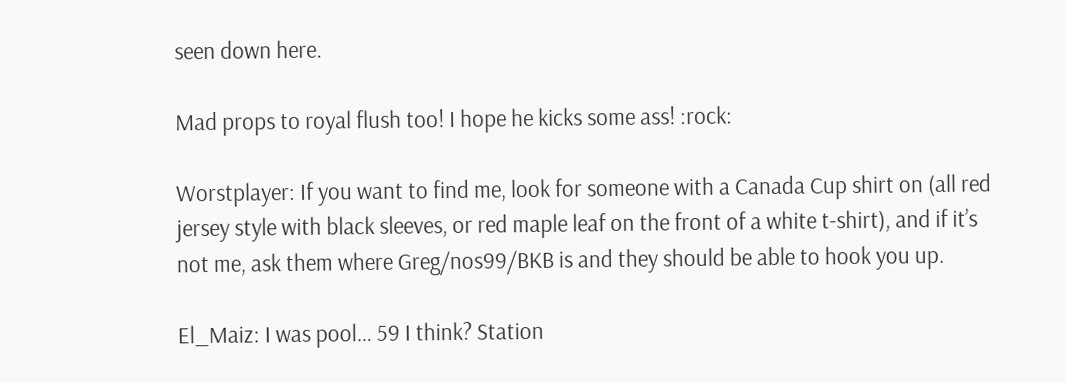seen down here.

Mad props to royal flush too! I hope he kicks some ass! :rock:

Worstplayer: If you want to find me, look for someone with a Canada Cup shirt on (all red jersey style with black sleeves, or red maple leaf on the front of a white t-shirt), and if it’s not me, ask them where Greg/nos99/BKB is and they should be able to hook you up.

El_Maiz: I was pool… 59 I think? Station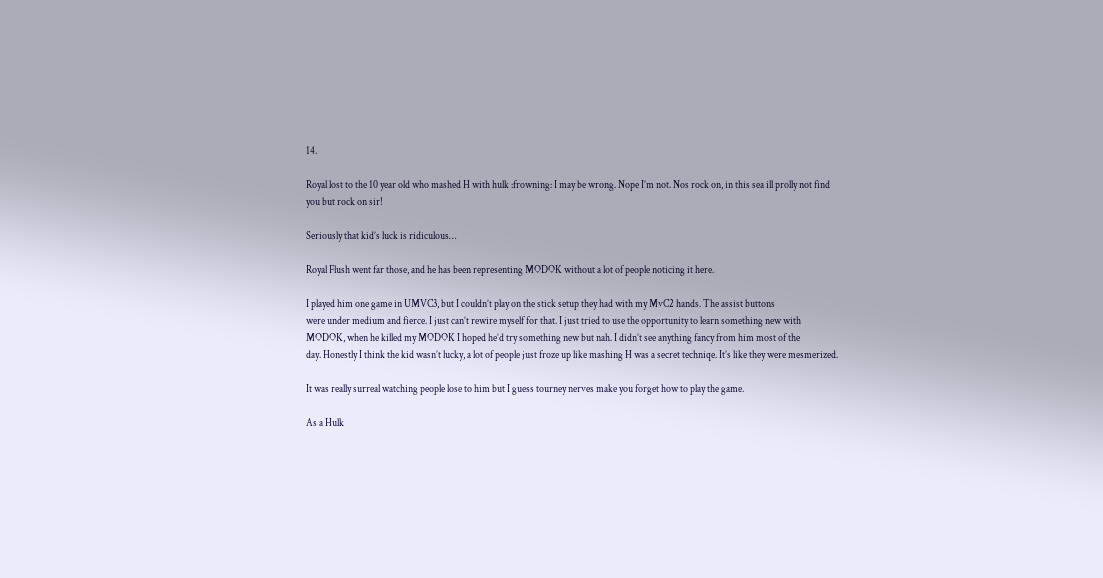14.

Royal lost to the 10 year old who mashed H with hulk :frowning: I may be wrong. Nope I’m not. Nos rock on, in this sea ill prolly not find you but rock on sir!

Seriously that kid’s luck is ridiculous…

Royal Flush went far those, and he has been representing MODOK without a lot of people noticing it here.

I played him one game in UMVC3, but I couldn’t play on the stick setup they had with my MvC2 hands. The assist buttons
were under medium and fierce. I just can’t rewire myself for that. I just tried to use the opportunity to learn something new with
MODOK, when he killed my MODOK I hoped he’d try something new but nah. I didn’t see anything fancy from him most of the
day. Honestly I think the kid wasn’t lucky, a lot of people just froze up like mashing H was a secret techniqe. It’s like they were mesmerized.

It was really surreal watching people lose to him but I guess tourney nerves make you forget how to play the game.

As a Hulk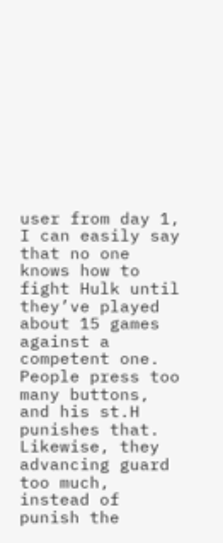user from day 1, I can easily say that no one knows how to fight Hulk until they’ve played about 15 games against a competent one. People press too many buttons, and his st.H punishes that. Likewise, they advancing guard too much, instead of punish the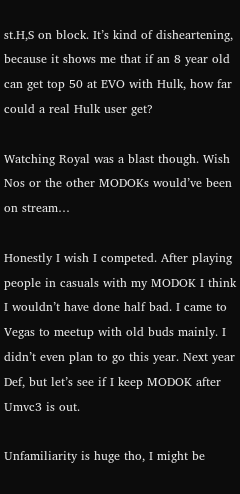st.H,S on block. It’s kind of disheartening, because it shows me that if an 8 year old can get top 50 at EVO with Hulk, how far could a real Hulk user get?

Watching Royal was a blast though. Wish Nos or the other MODOKs would’ve been on stream…

Honestly I wish I competed. After playing people in casuals with my MODOK I think I wouldn’t have done half bad. I came to Vegas to meetup with old buds mainly. I didn’t even plan to go this year. Next year Def, but let’s see if I keep MODOK after Umvc3 is out.

Unfamiliarity is huge tho, I might be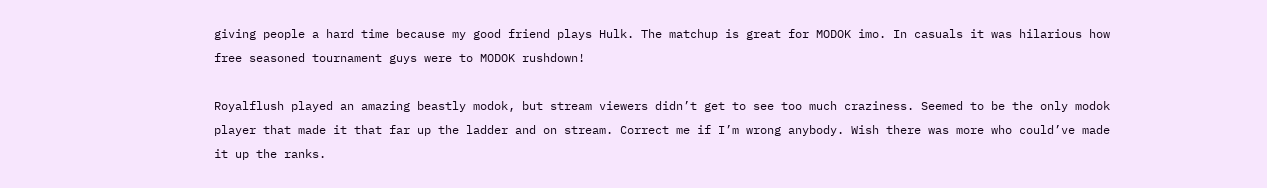giving people a hard time because my good friend plays Hulk. The matchup is great for MODOK imo. In casuals it was hilarious how free seasoned tournament guys were to MODOK rushdown!

Royalflush played an amazing beastly modok, but stream viewers didn’t get to see too much craziness. Seemed to be the only modok player that made it that far up the ladder and on stream. Correct me if I’m wrong anybody. Wish there was more who could’ve made it up the ranks.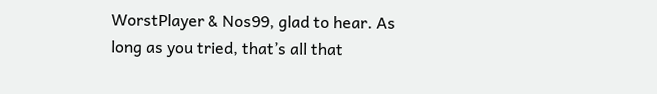WorstPlayer & Nos99, glad to hear. As long as you tried, that’s all that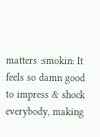matters :smokin: It feels so damn good to impress & shock everybody, making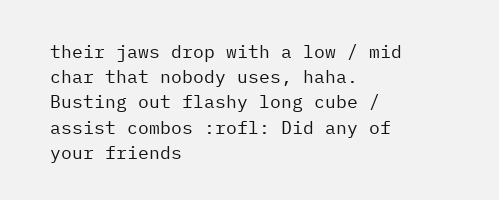their jaws drop with a low / mid char that nobody uses, haha. Busting out flashy long cube / assist combos :rofl: Did any of your friends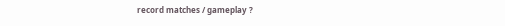record matches / gameplay ?